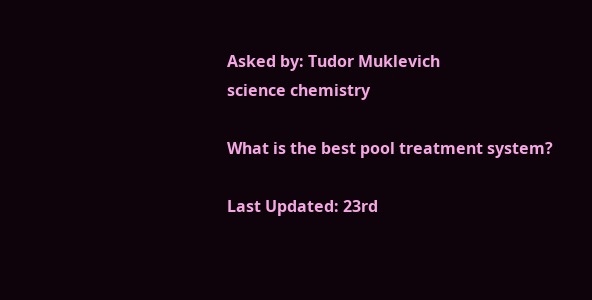Asked by: Tudor Muklevich
science chemistry

What is the best pool treatment system?

Last Updated: 23rd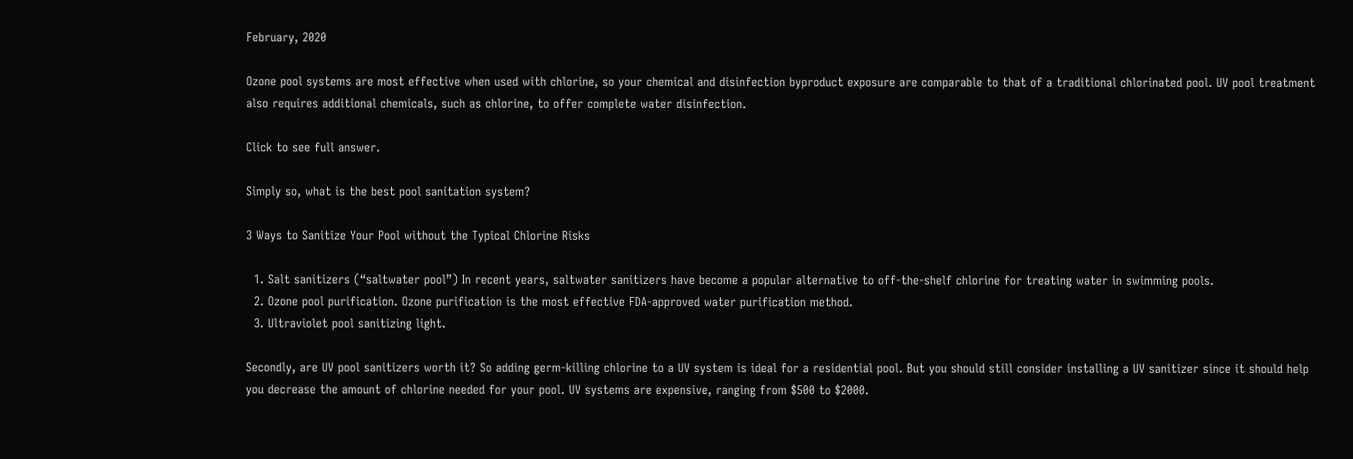February, 2020

Ozone pool systems are most effective when used with chlorine, so your chemical and disinfection byproduct exposure are comparable to that of a traditional chlorinated pool. UV pool treatment also requires additional chemicals, such as chlorine, to offer complete water disinfection.

Click to see full answer.

Simply so, what is the best pool sanitation system?

3 Ways to Sanitize Your Pool without the Typical Chlorine Risks

  1. Salt sanitizers (“saltwater pool”) In recent years, saltwater sanitizers have become a popular alternative to off-the-shelf chlorine for treating water in swimming pools.
  2. Ozone pool purification. Ozone purification is the most effective FDA-approved water purification method.
  3. Ultraviolet pool sanitizing light.

Secondly, are UV pool sanitizers worth it? So adding germ-killing chlorine to a UV system is ideal for a residential pool. But you should still consider installing a UV sanitizer since it should help you decrease the amount of chlorine needed for your pool. UV systems are expensive, ranging from $500 to $2000.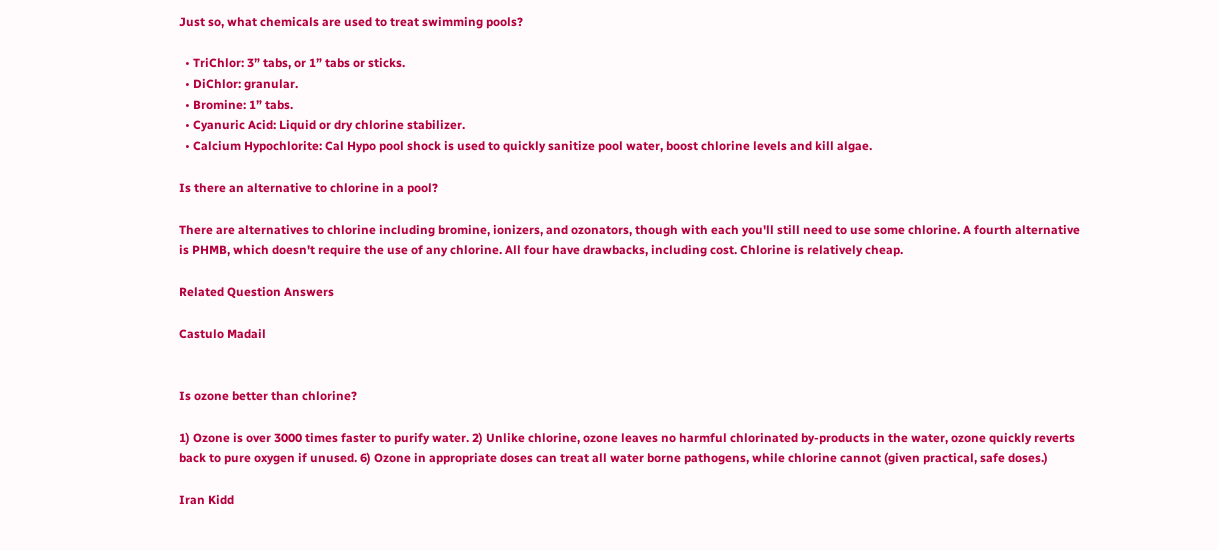Just so, what chemicals are used to treat swimming pools?

  • TriChlor: 3” tabs, or 1” tabs or sticks.
  • DiChlor: granular.
  • Bromine: 1” tabs.
  • Cyanuric Acid: Liquid or dry chlorine stabilizer.
  • Calcium Hypochlorite: Cal Hypo pool shock is used to quickly sanitize pool water, boost chlorine levels and kill algae.

Is there an alternative to chlorine in a pool?

There are alternatives to chlorine including bromine, ionizers, and ozonators, though with each you'll still need to use some chlorine. A fourth alternative is PHMB, which doesn't require the use of any chlorine. All four have drawbacks, including cost. Chlorine is relatively cheap.

Related Question Answers

Castulo Madail


Is ozone better than chlorine?

1) Ozone is over 3000 times faster to purify water. 2) Unlike chlorine, ozone leaves no harmful chlorinated by-products in the water, ozone quickly reverts back to pure oxygen if unused. 6) Ozone in appropriate doses can treat all water borne pathogens, while chlorine cannot (given practical, safe doses.)

Iran Kidd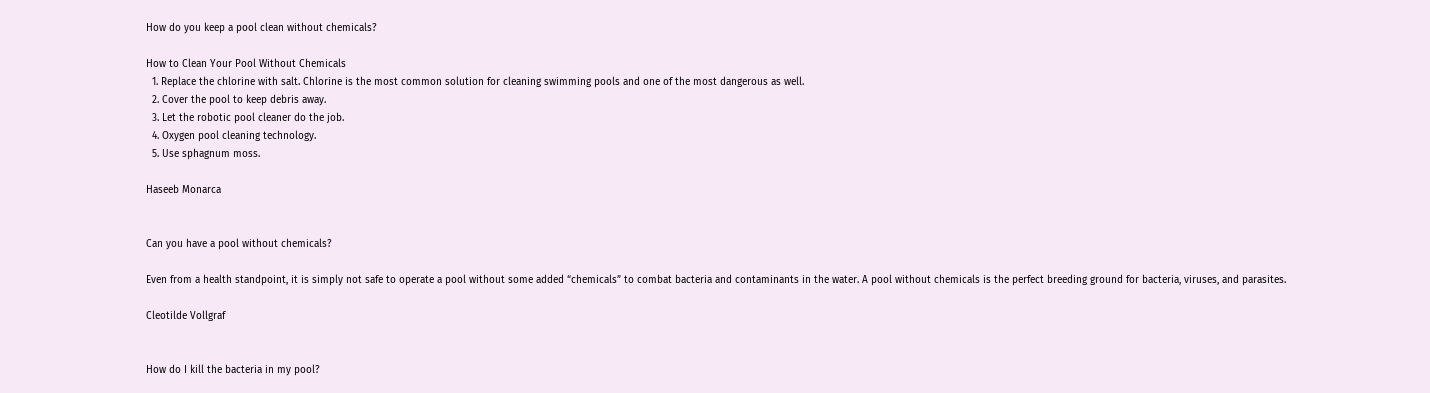How do you keep a pool clean without chemicals?

How to Clean Your Pool Without Chemicals
  1. Replace the chlorine with salt. Chlorine is the most common solution for cleaning swimming pools and one of the most dangerous as well.
  2. Cover the pool to keep debris away.
  3. Let the robotic pool cleaner do the job.
  4. Oxygen pool cleaning technology.
  5. Use sphagnum moss.

Haseeb Monarca


Can you have a pool without chemicals?

Even from a health standpoint, it is simply not safe to operate a pool without some added “chemicals” to combat bacteria and contaminants in the water. A pool without chemicals is the perfect breeding ground for bacteria, viruses, and parasites.

Cleotilde Vollgraf


How do I kill the bacteria in my pool?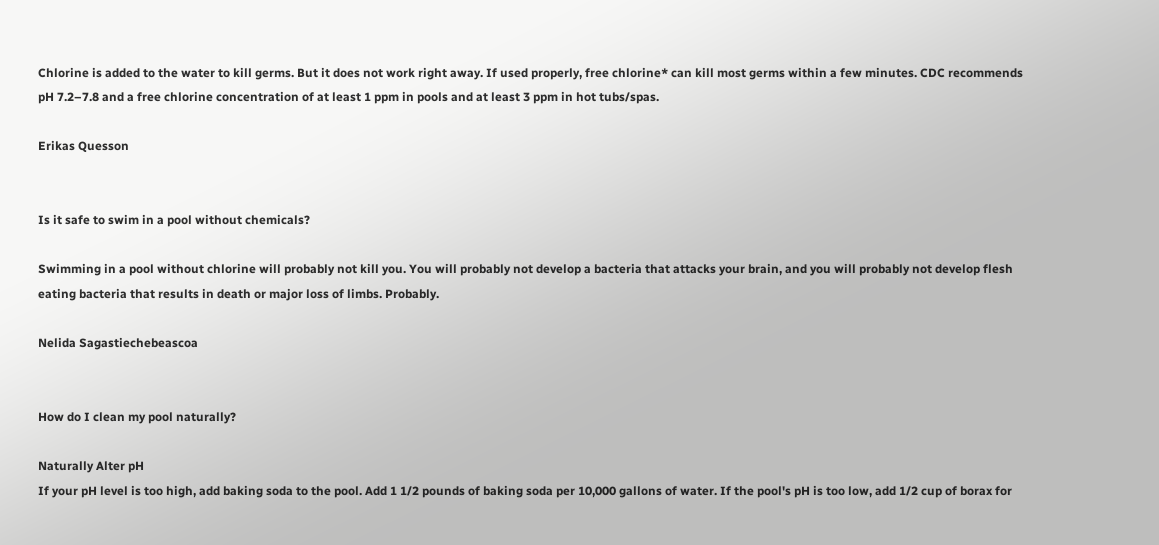Chlorine is added to the water to kill germs. But it does not work right away. If used properly, free chlorine* can kill most germs within a few minutes. CDC recommends pH 7.2–7.8 and a free chlorine concentration of at least 1 ppm in pools and at least 3 ppm in hot tubs/spas.

Erikas Quesson


Is it safe to swim in a pool without chemicals?

Swimming in a pool without chlorine will probably not kill you. You will probably not develop a bacteria that attacks your brain, and you will probably not develop flesh eating bacteria that results in death or major loss of limbs. Probably.

Nelida Sagastiechebeascoa


How do I clean my pool naturally?

Naturally Alter pH
If your pH level is too high, add baking soda to the pool. Add 1 1/2 pounds of baking soda per 10,000 gallons of water. If the pool's pH is too low, add 1/2 cup of borax for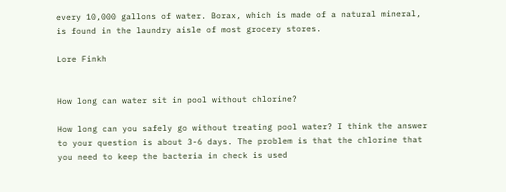every 10,000 gallons of water. Borax, which is made of a natural mineral, is found in the laundry aisle of most grocery stores.

Lore Finkh


How long can water sit in pool without chlorine?

How long can you safely go without treating pool water? I think the answer to your question is about 3-6 days. The problem is that the chlorine that you need to keep the bacteria in check is used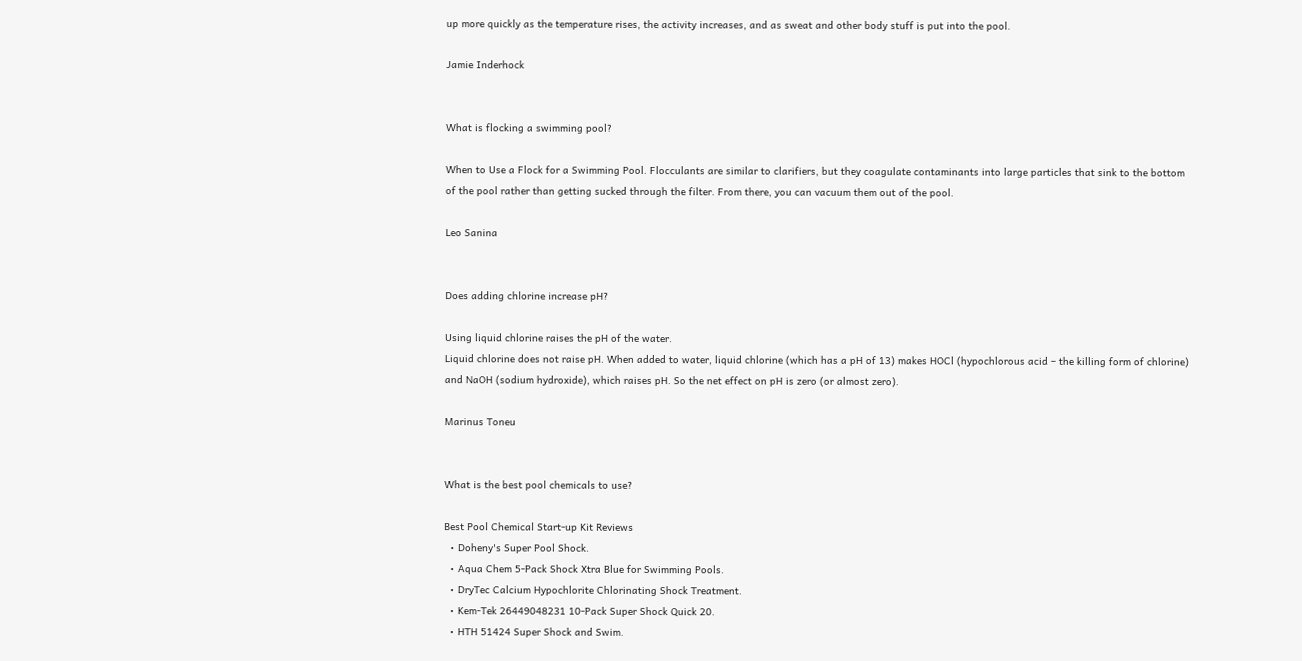up more quickly as the temperature rises, the activity increases, and as sweat and other body stuff is put into the pool.

Jamie Inderhock


What is flocking a swimming pool?

When to Use a Flock for a Swimming Pool. Flocculants are similar to clarifiers, but they coagulate contaminants into large particles that sink to the bottom of the pool rather than getting sucked through the filter. From there, you can vacuum them out of the pool.

Leo Sanina


Does adding chlorine increase pH?

Using liquid chlorine raises the pH of the water.
Liquid chlorine does not raise pH. When added to water, liquid chlorine (which has a pH of 13) makes HOCl (hypochlorous acid – the killing form of chlorine) and NaOH (sodium hydroxide), which raises pH. So the net effect on pH is zero (or almost zero).

Marinus Toneu


What is the best pool chemicals to use?

Best Pool Chemical Start-up Kit Reviews
  • Doheny's Super Pool Shock.
  • Aqua Chem 5-Pack Shock Xtra Blue for Swimming Pools.
  • DryTec Calcium Hypochlorite Chlorinating Shock Treatment.
  • Kem-Tek 26449048231 10-Pack Super Shock Quick 20.
  • HTH 51424 Super Shock and Swim.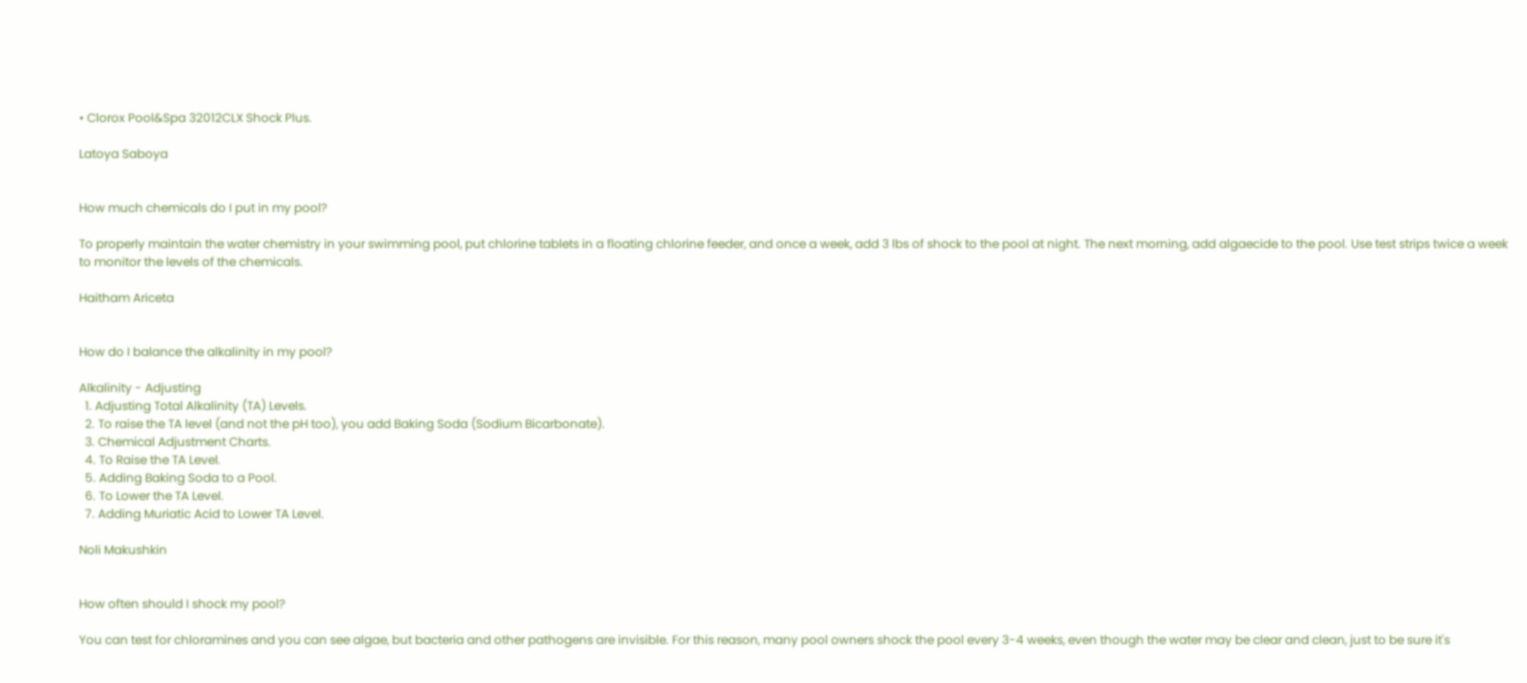• Clorox Pool&Spa 32012CLX Shock Plus.

Latoya Saboya


How much chemicals do I put in my pool?

To properly maintain the water chemistry in your swimming pool, put chlorine tablets in a floating chlorine feeder, and once a week, add 3 lbs of shock to the pool at night. The next morning, add algaecide to the pool. Use test strips twice a week to monitor the levels of the chemicals.

Haitham Ariceta


How do I balance the alkalinity in my pool?

Alkalinity - Adjusting
  1. Adjusting Total Alkalinity (TA) Levels.
  2. To raise the TA level (and not the pH too), you add Baking Soda (Sodium Bicarbonate).
  3. Chemical Adjustment Charts.
  4. To Raise the TA Level.
  5. Adding Baking Soda to a Pool.
  6. To Lower the TA Level.
  7. Adding Muriatic Acid to Lower TA Level.

Noli Makushkin


How often should I shock my pool?

You can test for chloramines and you can see algae, but bacteria and other pathogens are invisible. For this reason, many pool owners shock the pool every 3-4 weeks, even though the water may be clear and clean, just to be sure it's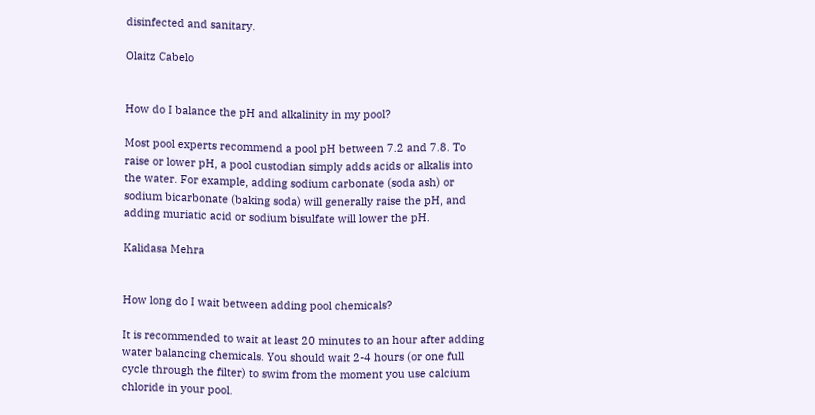disinfected and sanitary.

Olaitz Cabelo


How do I balance the pH and alkalinity in my pool?

Most pool experts recommend a pool pH between 7.2 and 7.8. To raise or lower pH, a pool custodian simply adds acids or alkalis into the water. For example, adding sodium carbonate (soda ash) or sodium bicarbonate (baking soda) will generally raise the pH, and adding muriatic acid or sodium bisulfate will lower the pH.

Kalidasa Mehra


How long do I wait between adding pool chemicals?

It is recommended to wait at least 20 minutes to an hour after adding water balancing chemicals. You should wait 2-4 hours (or one full cycle through the filter) to swim from the moment you use calcium chloride in your pool.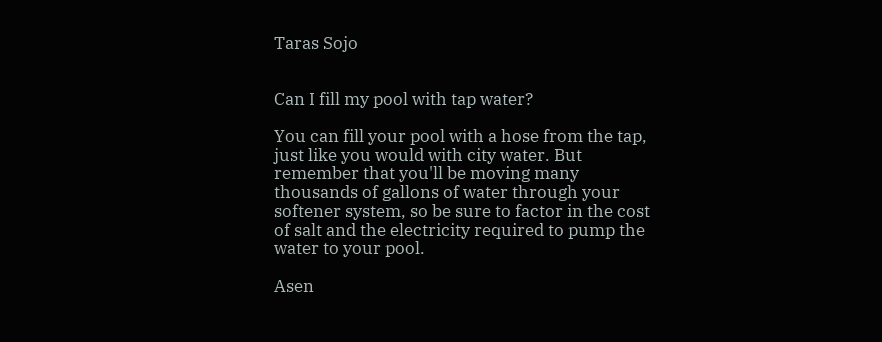Taras Sojo


Can I fill my pool with tap water?

You can fill your pool with a hose from the tap, just like you would with city water. But remember that you'll be moving many thousands of gallons of water through your softener system, so be sure to factor in the cost of salt and the electricity required to pump the water to your pool.

Asen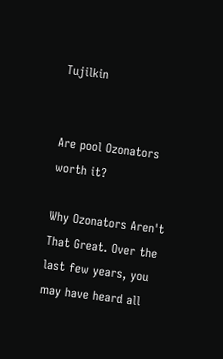Tujilkin


Are pool Ozonators worth it?

Why Ozonators Aren't That Great. Over the last few years, you may have heard all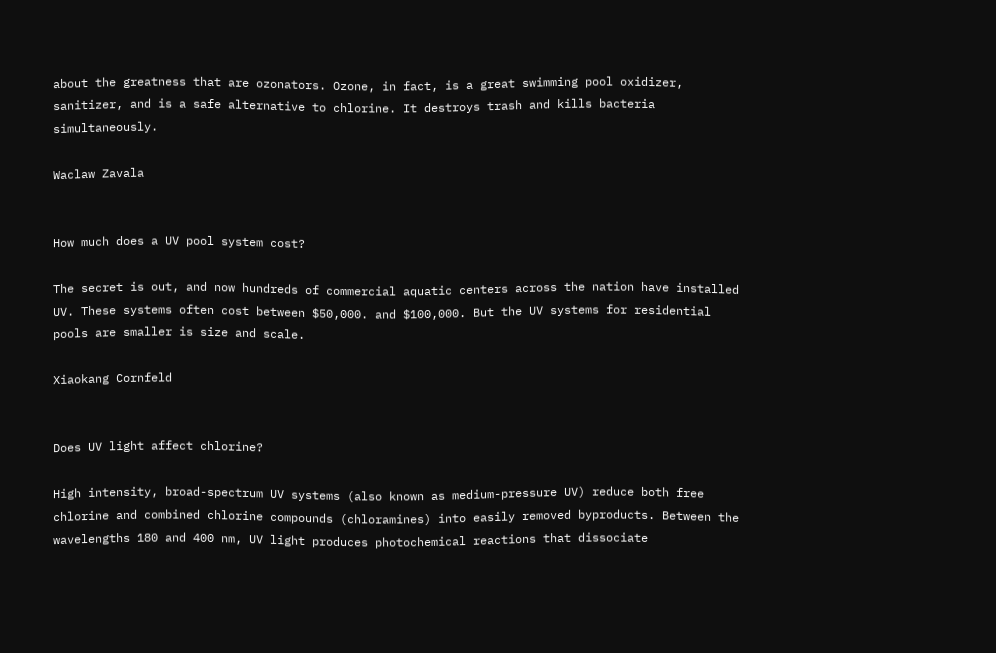about the greatness that are ozonators. Ozone, in fact, is a great swimming pool oxidizer, sanitizer, and is a safe alternative to chlorine. It destroys trash and kills bacteria simultaneously.

Waclaw Zavala


How much does a UV pool system cost?

The secret is out, and now hundreds of commercial aquatic centers across the nation have installed UV. These systems often cost between $50,000. and $100,000. But the UV systems for residential pools are smaller is size and scale.

Xiaokang Cornfeld


Does UV light affect chlorine?

High intensity, broad-spectrum UV systems (also known as medium-pressure UV) reduce both free chlorine and combined chlorine compounds (chloramines) into easily removed byproducts. Between the wavelengths 180 and 400 nm, UV light produces photochemical reactions that dissociate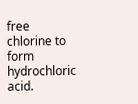free chlorine to form hydrochloric acid.